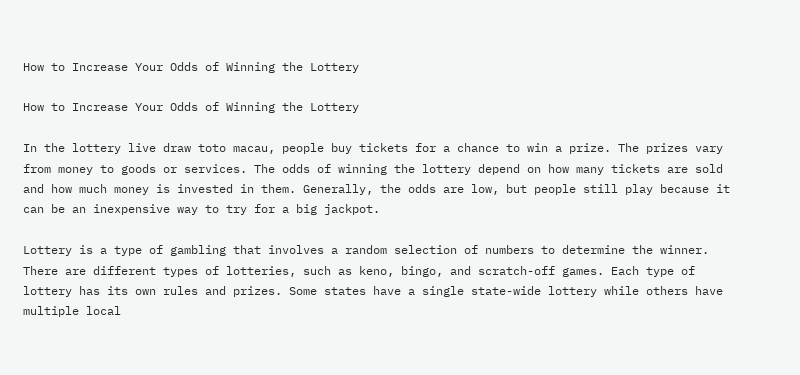How to Increase Your Odds of Winning the Lottery

How to Increase Your Odds of Winning the Lottery

In the lottery live draw toto macau, people buy tickets for a chance to win a prize. The prizes vary from money to goods or services. The odds of winning the lottery depend on how many tickets are sold and how much money is invested in them. Generally, the odds are low, but people still play because it can be an inexpensive way to try for a big jackpot.

Lottery is a type of gambling that involves a random selection of numbers to determine the winner. There are different types of lotteries, such as keno, bingo, and scratch-off games. Each type of lottery has its own rules and prizes. Some states have a single state-wide lottery while others have multiple local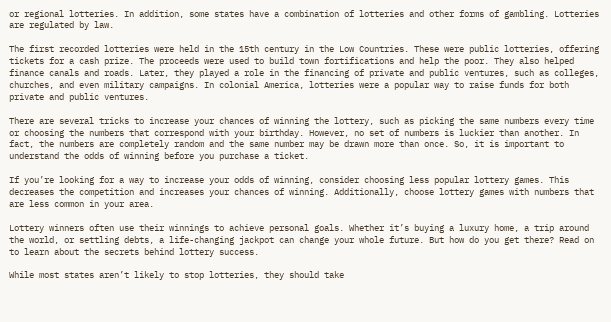or regional lotteries. In addition, some states have a combination of lotteries and other forms of gambling. Lotteries are regulated by law.

The first recorded lotteries were held in the 15th century in the Low Countries. These were public lotteries, offering tickets for a cash prize. The proceeds were used to build town fortifications and help the poor. They also helped finance canals and roads. Later, they played a role in the financing of private and public ventures, such as colleges, churches, and even military campaigns. In colonial America, lotteries were a popular way to raise funds for both private and public ventures.

There are several tricks to increase your chances of winning the lottery, such as picking the same numbers every time or choosing the numbers that correspond with your birthday. However, no set of numbers is luckier than another. In fact, the numbers are completely random and the same number may be drawn more than once. So, it is important to understand the odds of winning before you purchase a ticket.

If you’re looking for a way to increase your odds of winning, consider choosing less popular lottery games. This decreases the competition and increases your chances of winning. Additionally, choose lottery games with numbers that are less common in your area.

Lottery winners often use their winnings to achieve personal goals. Whether it’s buying a luxury home, a trip around the world, or settling debts, a life-changing jackpot can change your whole future. But how do you get there? Read on to learn about the secrets behind lottery success.

While most states aren’t likely to stop lotteries, they should take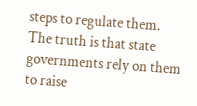steps to regulate them. The truth is that state governments rely on them to raise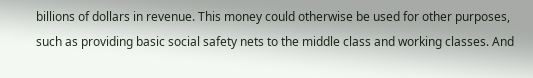billions of dollars in revenue. This money could otherwise be used for other purposes, such as providing basic social safety nets to the middle class and working classes. And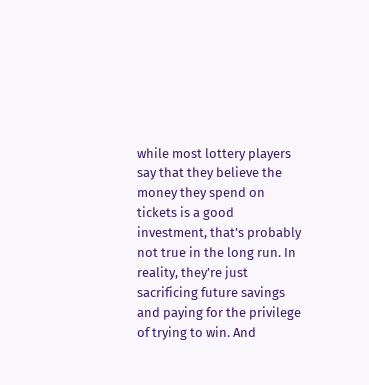while most lottery players say that they believe the money they spend on tickets is a good investment, that’s probably not true in the long run. In reality, they’re just sacrificing future savings and paying for the privilege of trying to win. And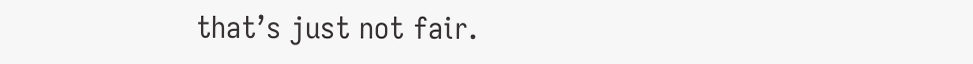that’s just not fair.